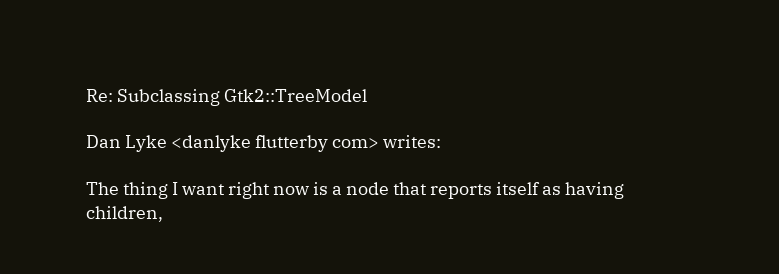Re: Subclassing Gtk2::TreeModel

Dan Lyke <danlyke flutterby com> writes:

The thing I want right now is a node that reports itself as having
children,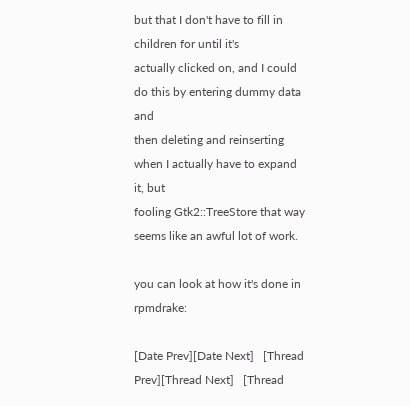but that I don't have to fill in children for until it's
actually clicked on, and I could do this by entering dummy data and
then deleting and reinserting when I actually have to expand it, but
fooling Gtk2::TreeStore that way seems like an awful lot of work.

you can look at how it's done in rpmdrake:

[Date Prev][Date Next]   [Thread Prev][Thread Next]   [Thread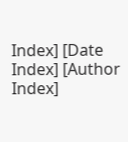Index] [Date Index] [Author Index]